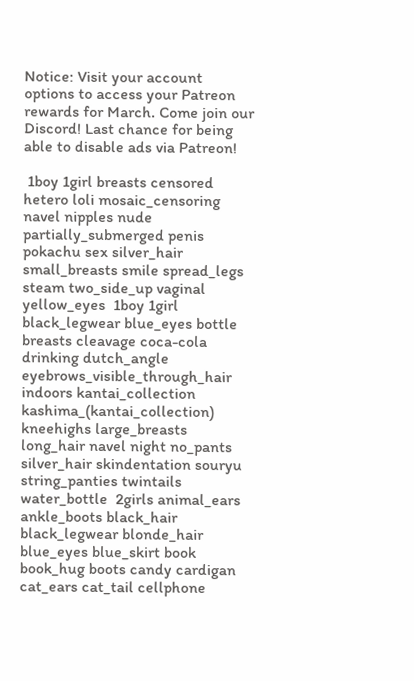Notice: Visit your account options to access your Patreon rewards for March. Come join our Discord! Last chance for being able to disable ads via Patreon!

 1boy 1girl breasts censored hetero loli mosaic_censoring navel nipples nude partially_submerged penis pokachu sex silver_hair small_breasts smile spread_legs steam two_side_up vaginal yellow_eyes  1boy 1girl black_legwear blue_eyes bottle breasts cleavage coca-cola drinking dutch_angle eyebrows_visible_through_hair indoors kantai_collection kashima_(kantai_collection) kneehighs large_breasts long_hair navel night no_pants silver_hair skindentation souryu string_panties twintails water_bottle  2girls animal_ears ankle_boots black_hair black_legwear blonde_hair blue_eyes blue_skirt book book_hug boots candy cardigan cat_ears cat_tail cellphone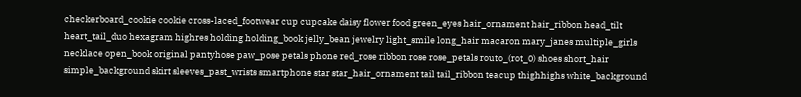checkerboard_cookie cookie cross-laced_footwear cup cupcake daisy flower food green_eyes hair_ornament hair_ribbon head_tilt heart_tail_duo hexagram highres holding holding_book jelly_bean jewelry light_smile long_hair macaron mary_janes multiple_girls necklace open_book original pantyhose paw_pose petals phone red_rose ribbon rose rose_petals routo_(rot_0) shoes short_hair simple_background skirt sleeves_past_wrists smartphone star star_hair_ornament tail tail_ribbon teacup thighhighs white_background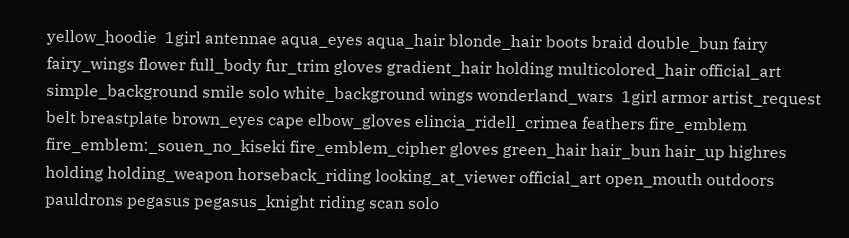yellow_hoodie  1girl antennae aqua_eyes aqua_hair blonde_hair boots braid double_bun fairy fairy_wings flower full_body fur_trim gloves gradient_hair holding multicolored_hair official_art simple_background smile solo white_background wings wonderland_wars  1girl armor artist_request belt breastplate brown_eyes cape elbow_gloves elincia_ridell_crimea feathers fire_emblem fire_emblem:_souen_no_kiseki fire_emblem_cipher gloves green_hair hair_bun hair_up highres holding holding_weapon horseback_riding looking_at_viewer official_art open_mouth outdoors pauldrons pegasus pegasus_knight riding scan solo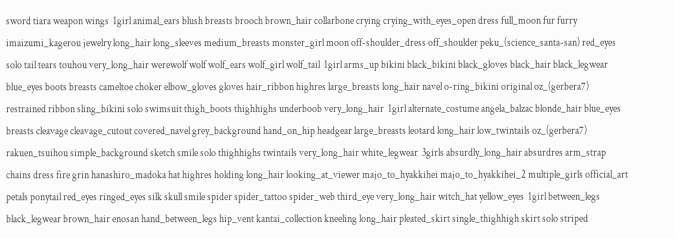sword tiara weapon wings  1girl animal_ears blush breasts brooch brown_hair collarbone crying crying_with_eyes_open dress full_moon fur furry imaizumi_kagerou jewelry long_hair long_sleeves medium_breasts monster_girl moon off-shoulder_dress off_shoulder peku_(science_santa-san) red_eyes solo tail tears touhou very_long_hair werewolf wolf wolf_ears wolf_girl wolf_tail  1girl arms_up bikini black_bikini black_gloves black_hair black_legwear blue_eyes boots breasts cameltoe choker elbow_gloves gloves hair_ribbon highres large_breasts long_hair navel o-ring_bikini original oz_(gerbera7) restrained ribbon sling_bikini solo swimsuit thigh_boots thighhighs underboob very_long_hair  1girl alternate_costume angela_balzac blonde_hair blue_eyes breasts cleavage cleavage_cutout covered_navel grey_background hand_on_hip headgear large_breasts leotard long_hair low_twintails oz_(gerbera7) rakuen_tsuihou simple_background sketch smile solo thighhighs twintails very_long_hair white_legwear  3girls absurdly_long_hair absurdres arm_strap chains dress fire grin hanashiro_madoka hat highres holding long_hair looking_at_viewer majo_to_hyakkihei majo_to_hyakkihei_2 multiple_girls official_art petals ponytail red_eyes ringed_eyes silk skull smile spider spider_tattoo spider_web third_eye very_long_hair witch_hat yellow_eyes  1girl between_legs black_legwear brown_hair enosan hand_between_legs hip_vent kantai_collection kneeling long_hair pleated_skirt single_thighhigh skirt solo striped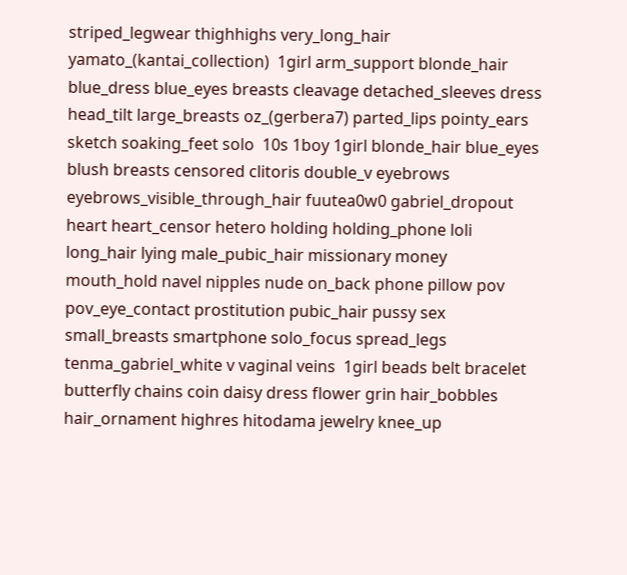striped_legwear thighhighs very_long_hair yamato_(kantai_collection)  1girl arm_support blonde_hair blue_dress blue_eyes breasts cleavage detached_sleeves dress head_tilt large_breasts oz_(gerbera7) parted_lips pointy_ears sketch soaking_feet solo  10s 1boy 1girl blonde_hair blue_eyes blush breasts censored clitoris double_v eyebrows eyebrows_visible_through_hair fuutea0w0 gabriel_dropout heart heart_censor hetero holding holding_phone loli long_hair lying male_pubic_hair missionary money mouth_hold navel nipples nude on_back phone pillow pov pov_eye_contact prostitution pubic_hair pussy sex small_breasts smartphone solo_focus spread_legs tenma_gabriel_white v vaginal veins  1girl beads belt bracelet butterfly chains coin daisy dress flower grin hair_bobbles hair_ornament highres hitodama jewelry knee_up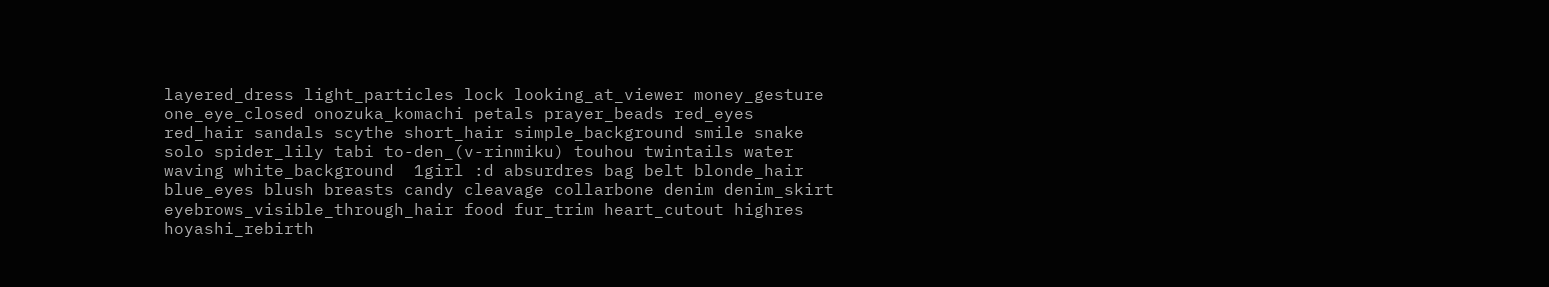layered_dress light_particles lock looking_at_viewer money_gesture one_eye_closed onozuka_komachi petals prayer_beads red_eyes red_hair sandals scythe short_hair simple_background smile snake solo spider_lily tabi to-den_(v-rinmiku) touhou twintails water waving white_background  1girl :d absurdres bag belt blonde_hair blue_eyes blush breasts candy cleavage collarbone denim denim_skirt eyebrows_visible_through_hair food fur_trim heart_cutout highres hoyashi_rebirth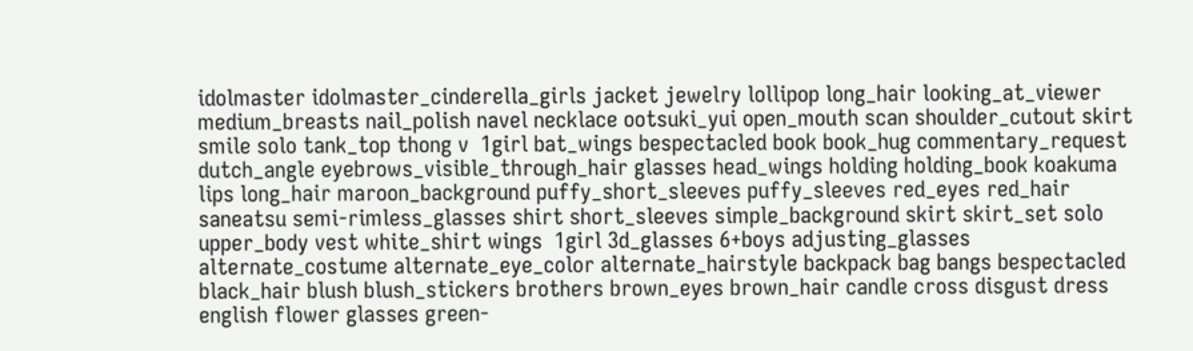idolmaster idolmaster_cinderella_girls jacket jewelry lollipop long_hair looking_at_viewer medium_breasts nail_polish navel necklace ootsuki_yui open_mouth scan shoulder_cutout skirt smile solo tank_top thong v  1girl bat_wings bespectacled book book_hug commentary_request dutch_angle eyebrows_visible_through_hair glasses head_wings holding holding_book koakuma lips long_hair maroon_background puffy_short_sleeves puffy_sleeves red_eyes red_hair saneatsu semi-rimless_glasses shirt short_sleeves simple_background skirt skirt_set solo upper_body vest white_shirt wings  1girl 3d_glasses 6+boys adjusting_glasses alternate_costume alternate_eye_color alternate_hairstyle backpack bag bangs bespectacled black_hair blush blush_stickers brothers brown_eyes brown_hair candle cross disgust dress english flower glasses green-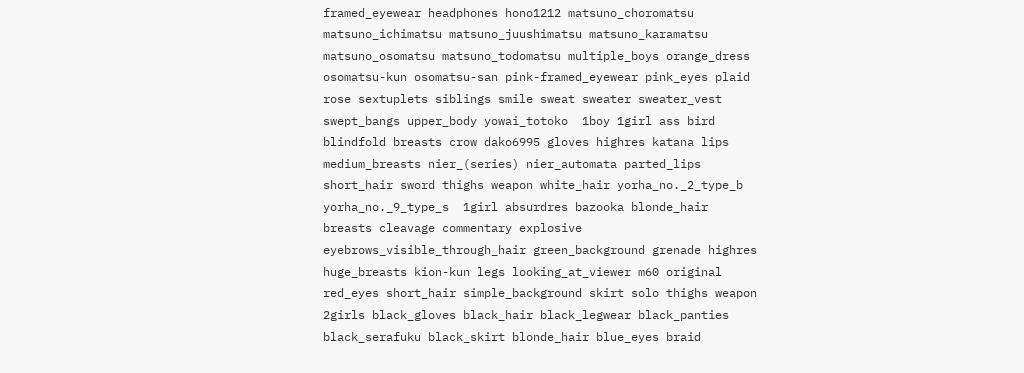framed_eyewear headphones hono1212 matsuno_choromatsu matsuno_ichimatsu matsuno_juushimatsu matsuno_karamatsu matsuno_osomatsu matsuno_todomatsu multiple_boys orange_dress osomatsu-kun osomatsu-san pink-framed_eyewear pink_eyes plaid rose sextuplets siblings smile sweat sweater sweater_vest swept_bangs upper_body yowai_totoko  1boy 1girl ass bird blindfold breasts crow dako6995 gloves highres katana lips medium_breasts nier_(series) nier_automata parted_lips short_hair sword thighs weapon white_hair yorha_no._2_type_b yorha_no._9_type_s  1girl absurdres bazooka blonde_hair breasts cleavage commentary explosive eyebrows_visible_through_hair green_background grenade highres huge_breasts kion-kun legs looking_at_viewer m60 original red_eyes short_hair simple_background skirt solo thighs weapon  2girls black_gloves black_hair black_legwear black_panties black_serafuku black_skirt blonde_hair blue_eyes braid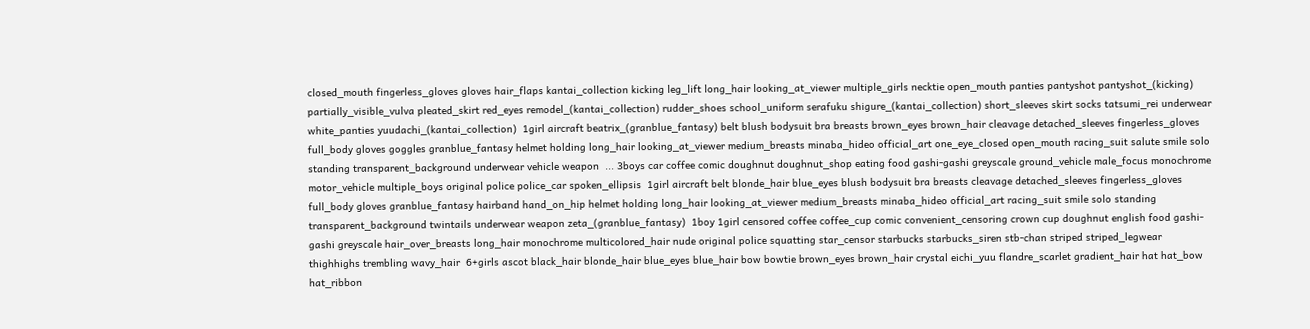closed_mouth fingerless_gloves gloves hair_flaps kantai_collection kicking leg_lift long_hair looking_at_viewer multiple_girls necktie open_mouth panties pantyshot pantyshot_(kicking) partially_visible_vulva pleated_skirt red_eyes remodel_(kantai_collection) rudder_shoes school_uniform serafuku shigure_(kantai_collection) short_sleeves skirt socks tatsumi_rei underwear white_panties yuudachi_(kantai_collection)  1girl aircraft beatrix_(granblue_fantasy) belt blush bodysuit bra breasts brown_eyes brown_hair cleavage detached_sleeves fingerless_gloves full_body gloves goggles granblue_fantasy helmet holding long_hair looking_at_viewer medium_breasts minaba_hideo official_art one_eye_closed open_mouth racing_suit salute smile solo standing transparent_background underwear vehicle weapon  ... 3boys car coffee comic doughnut doughnut_shop eating food gashi-gashi greyscale ground_vehicle male_focus monochrome motor_vehicle multiple_boys original police police_car spoken_ellipsis  1girl aircraft belt blonde_hair blue_eyes blush bodysuit bra breasts cleavage detached_sleeves fingerless_gloves full_body gloves granblue_fantasy hairband hand_on_hip helmet holding long_hair looking_at_viewer medium_breasts minaba_hideo official_art racing_suit smile solo standing transparent_background twintails underwear weapon zeta_(granblue_fantasy)  1boy 1girl censored coffee coffee_cup comic convenient_censoring crown cup doughnut english food gashi-gashi greyscale hair_over_breasts long_hair monochrome multicolored_hair nude original police squatting star_censor starbucks starbucks_siren stb-chan striped striped_legwear thighhighs trembling wavy_hair  6+girls ascot black_hair blonde_hair blue_eyes blue_hair bow bowtie brown_eyes brown_hair crystal eichi_yuu flandre_scarlet gradient_hair hat hat_bow hat_ribbon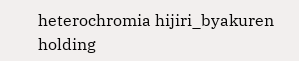heterochromia hijiri_byakuren holding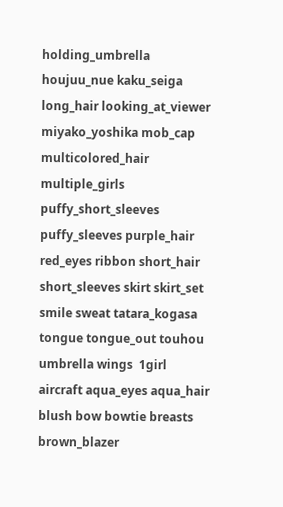holding_umbrella houjuu_nue kaku_seiga long_hair looking_at_viewer miyako_yoshika mob_cap multicolored_hair multiple_girls puffy_short_sleeves puffy_sleeves purple_hair red_eyes ribbon short_hair short_sleeves skirt skirt_set smile sweat tatara_kogasa tongue tongue_out touhou umbrella wings  1girl aircraft aqua_eyes aqua_hair blush bow bowtie breasts brown_blazer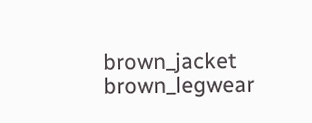brown_jacket brown_legwear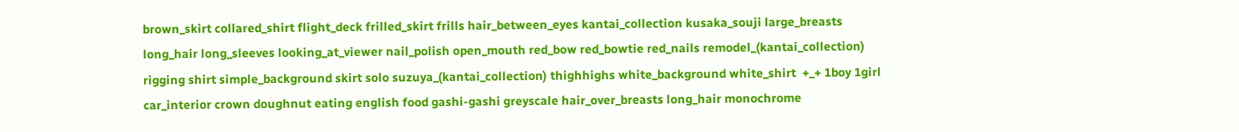brown_skirt collared_shirt flight_deck frilled_skirt frills hair_between_eyes kantai_collection kusaka_souji large_breasts long_hair long_sleeves looking_at_viewer nail_polish open_mouth red_bow red_bowtie red_nails remodel_(kantai_collection) rigging shirt simple_background skirt solo suzuya_(kantai_collection) thighhighs white_background white_shirt  +_+ 1boy 1girl car_interior crown doughnut eating english food gashi-gashi greyscale hair_over_breasts long_hair monochrome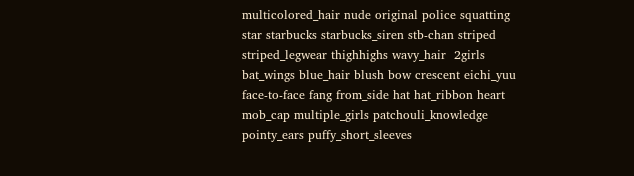multicolored_hair nude original police squatting star starbucks starbucks_siren stb-chan striped striped_legwear thighhighs wavy_hair  2girls bat_wings blue_hair blush bow crescent eichi_yuu face-to-face fang from_side hat hat_ribbon heart mob_cap multiple_girls patchouli_knowledge pointy_ears puffy_short_sleeves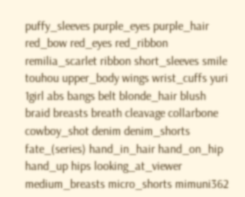puffy_sleeves purple_eyes purple_hair red_bow red_eyes red_ribbon remilia_scarlet ribbon short_sleeves smile touhou upper_body wings wrist_cuffs yuri  1girl abs bangs belt blonde_hair blush braid breasts breath cleavage collarbone cowboy_shot denim denim_shorts fate_(series) hand_in_hair hand_on_hip hand_up hips looking_at_viewer medium_breasts micro_shorts mimuni362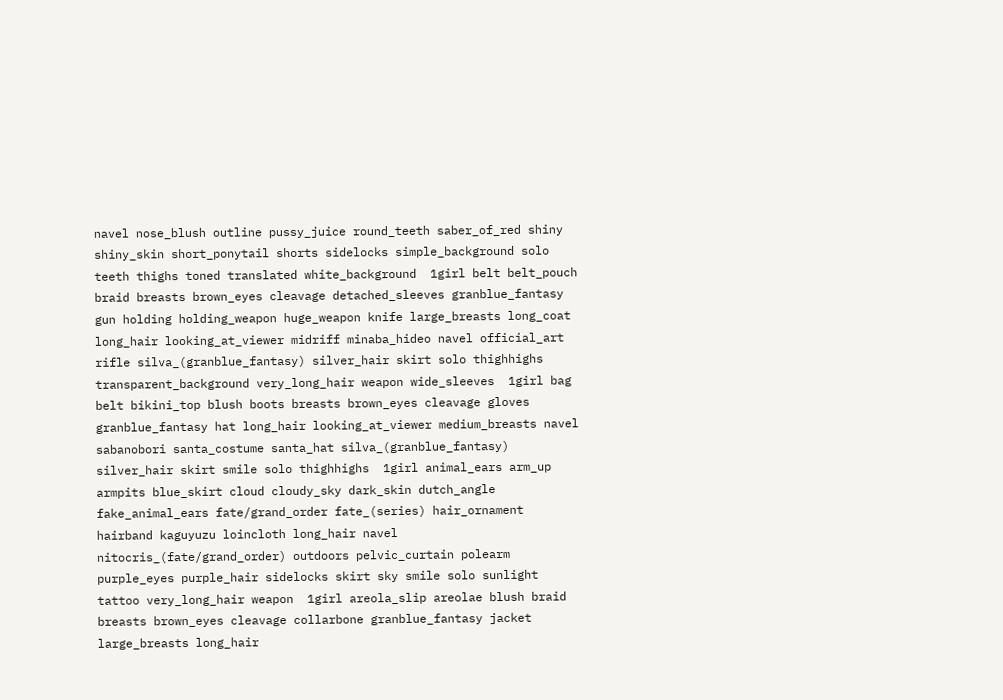navel nose_blush outline pussy_juice round_teeth saber_of_red shiny shiny_skin short_ponytail shorts sidelocks simple_background solo teeth thighs toned translated white_background  1girl belt belt_pouch braid breasts brown_eyes cleavage detached_sleeves granblue_fantasy gun holding holding_weapon huge_weapon knife large_breasts long_coat long_hair looking_at_viewer midriff minaba_hideo navel official_art rifle silva_(granblue_fantasy) silver_hair skirt solo thighhighs transparent_background very_long_hair weapon wide_sleeves  1girl bag belt bikini_top blush boots breasts brown_eyes cleavage gloves granblue_fantasy hat long_hair looking_at_viewer medium_breasts navel sabanobori santa_costume santa_hat silva_(granblue_fantasy) silver_hair skirt smile solo thighhighs  1girl animal_ears arm_up armpits blue_skirt cloud cloudy_sky dark_skin dutch_angle fake_animal_ears fate/grand_order fate_(series) hair_ornament hairband kaguyuzu loincloth long_hair navel nitocris_(fate/grand_order) outdoors pelvic_curtain polearm purple_eyes purple_hair sidelocks skirt sky smile solo sunlight tattoo very_long_hair weapon  1girl areola_slip areolae blush braid breasts brown_eyes cleavage collarbone granblue_fantasy jacket large_breasts long_hair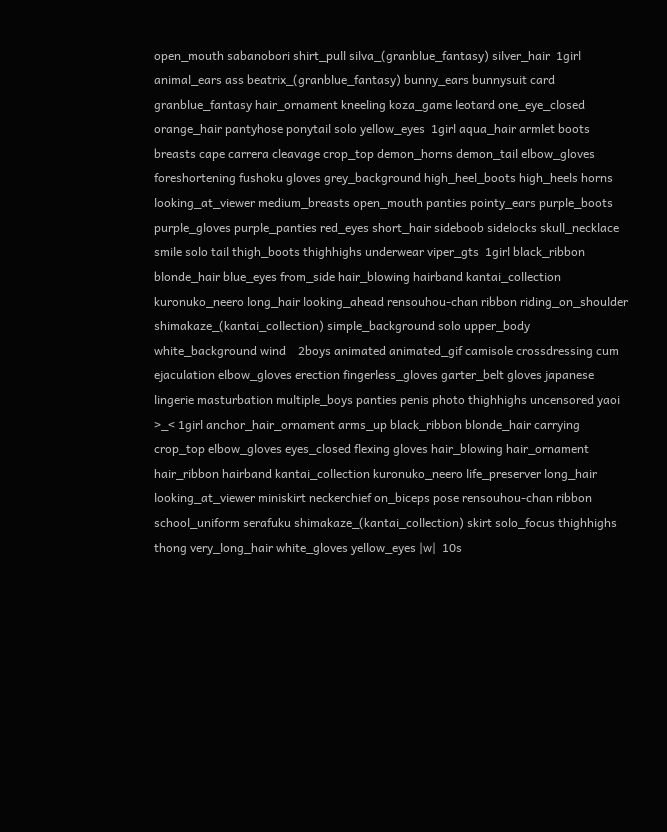open_mouth sabanobori shirt_pull silva_(granblue_fantasy) silver_hair  1girl animal_ears ass beatrix_(granblue_fantasy) bunny_ears bunnysuit card granblue_fantasy hair_ornament kneeling koza_game leotard one_eye_closed orange_hair pantyhose ponytail solo yellow_eyes  1girl aqua_hair armlet boots breasts cape carrera cleavage crop_top demon_horns demon_tail elbow_gloves foreshortening fushoku gloves grey_background high_heel_boots high_heels horns looking_at_viewer medium_breasts open_mouth panties pointy_ears purple_boots purple_gloves purple_panties red_eyes short_hair sideboob sidelocks skull_necklace smile solo tail thigh_boots thighhighs underwear viper_gts  1girl black_ribbon blonde_hair blue_eyes from_side hair_blowing hairband kantai_collection kuronuko_neero long_hair looking_ahead rensouhou-chan ribbon riding_on_shoulder shimakaze_(kantai_collection) simple_background solo upper_body white_background wind    2boys animated animated_gif camisole crossdressing cum ejaculation elbow_gloves erection fingerless_gloves garter_belt gloves japanese lingerie masturbation multiple_boys panties penis photo thighhighs uncensored yaoi  >_< 1girl anchor_hair_ornament arms_up black_ribbon blonde_hair carrying crop_top elbow_gloves eyes_closed flexing gloves hair_blowing hair_ornament hair_ribbon hairband kantai_collection kuronuko_neero life_preserver long_hair looking_at_viewer miniskirt neckerchief on_biceps pose rensouhou-chan ribbon school_uniform serafuku shimakaze_(kantai_collection) skirt solo_focus thighhighs thong very_long_hair white_gloves yellow_eyes |w|  10s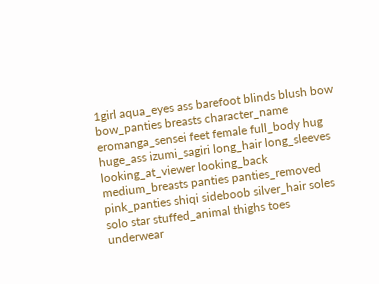1girl aqua_eyes ass barefoot blinds blush bow bow_panties breasts character_name eromanga_sensei feet female full_body hug huge_ass izumi_sagiri long_hair long_sleeves looking_at_viewer looking_back medium_breasts panties panties_removed pink_panties shiqi sideboob silver_hair soles solo star stuffed_animal thighs toes underwear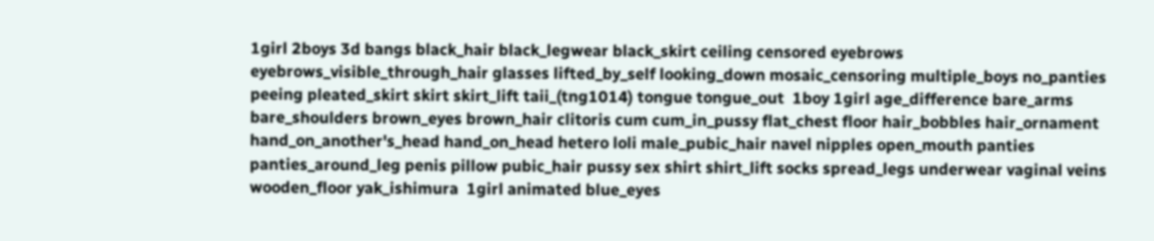1girl 2boys 3d bangs black_hair black_legwear black_skirt ceiling censored eyebrows eyebrows_visible_through_hair glasses lifted_by_self looking_down mosaic_censoring multiple_boys no_panties peeing pleated_skirt skirt skirt_lift taii_(tng1014) tongue tongue_out  1boy 1girl age_difference bare_arms bare_shoulders brown_eyes brown_hair clitoris cum cum_in_pussy flat_chest floor hair_bobbles hair_ornament hand_on_another's_head hand_on_head hetero loli male_pubic_hair navel nipples open_mouth panties panties_around_leg penis pillow pubic_hair pussy sex shirt shirt_lift socks spread_legs underwear vaginal veins wooden_floor yak_ishimura  1girl animated blue_eyes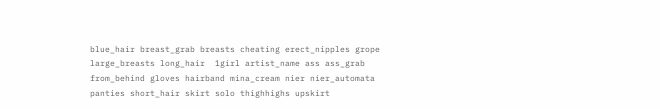blue_hair breast_grab breasts cheating erect_nipples grope large_breasts long_hair  1girl artist_name ass ass_grab from_behind gloves hairband mina_cream nier nier_automata panties short_hair skirt solo thighhighs upskirt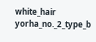white_hair yorha_no._2_type_b